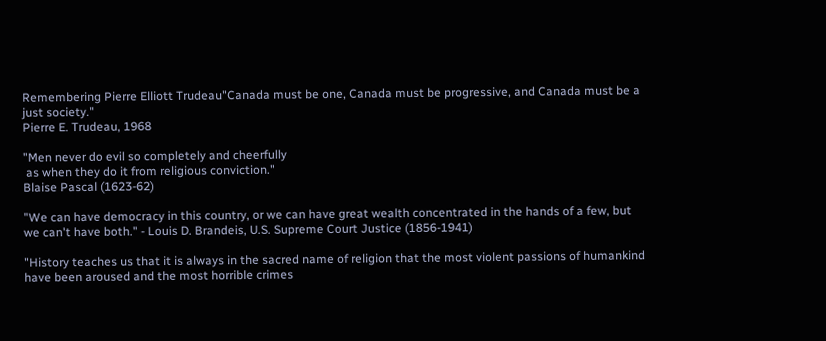Remembering Pierre Elliott Trudeau"Canada must be one, Canada must be progressive, and Canada must be a just society."
Pierre E. Trudeau, 1968

"Men never do evil so completely and cheerfully
 as when they do it from religious conviction."
Blaise Pascal (1623-62)

"We can have democracy in this country, or we can have great wealth concentrated in the hands of a few, but we can't have both." - Louis D. Brandeis, U.S. Supreme Court Justice (1856-1941)

"History teaches us that it is always in the sacred name of religion that the most violent passions of humankind have been aroused and the most horrible crimes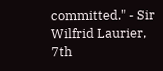committed." - Sir Wilfrid Laurier,
7th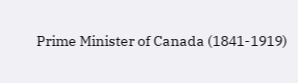Prime Minister of Canada (1841-1919)